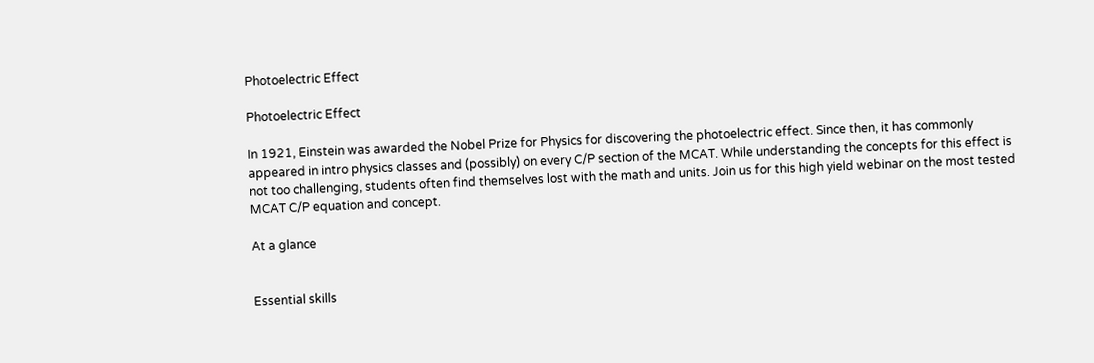Photoelectric Effect

Photoelectric Effect

In 1921, Einstein was awarded the Nobel Prize for Physics for discovering the photoelectric effect. Since then, it has commonly appeared in intro physics classes and (possibly) on every C/P section of the MCAT. While understanding the concepts for this effect is not too challenging, students often find themselves lost with the math and units. Join us for this high yield webinar on the most tested MCAT C/P equation and concept.

At a glance


Essential skills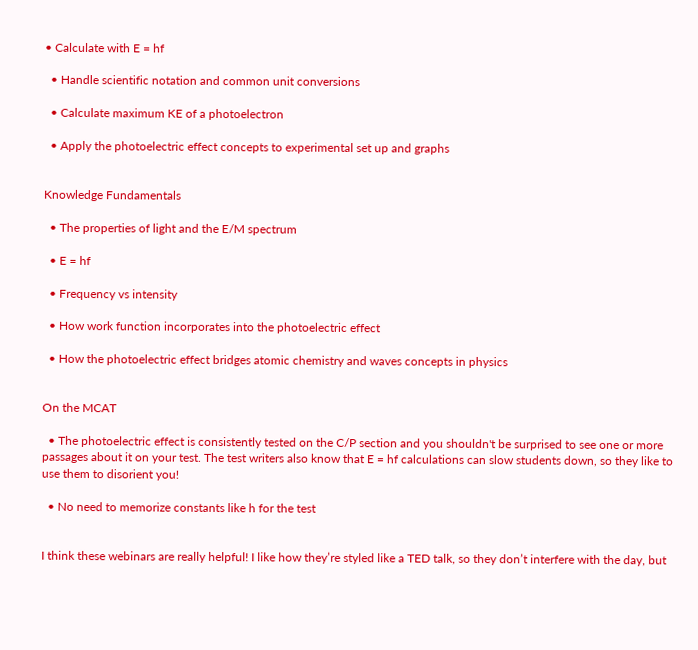• Calculate with E = hf

  • Handle scientific notation and common unit conversions

  • Calculate maximum KE of a photoelectron

  • Apply the photoelectric effect concepts to experimental set up and graphs


Knowledge Fundamentals

  • The properties of light and the E/M spectrum

  • E = hf

  • Frequency vs intensity

  • How work function incorporates into the photoelectric effect

  • How the photoelectric effect bridges atomic chemistry and waves concepts in physics


On the MCAT

  • The photoelectric effect is consistently tested on the C/P section and you shouldn't be surprised to see one or more passages about it on your test. The test writers also know that E = hf calculations can slow students down, so they like to use them to disorient you!

  • No need to memorize constants like h for the test


I think these webinars are really helpful! I like how they’re styled like a TED talk, so they don’t interfere with the day, but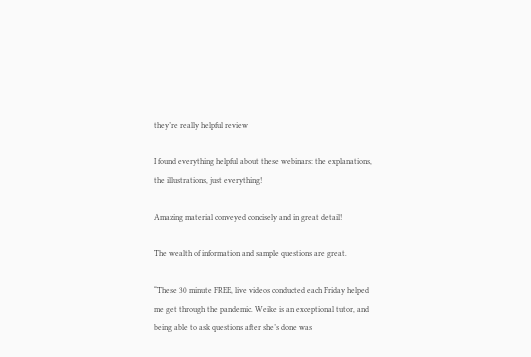they’re really helpful review

I found everything helpful about these webinars: the explanations, the illustrations, just everything!

Amazing material conveyed concisely and in great detail!

The wealth of information and sample questions are great.

“These 30 minute FREE, live videos conducted each Friday helped me get through the pandemic. Weike is an exceptional tutor, and being able to ask questions after she’s done was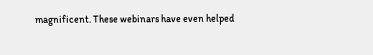magnificent. These webinars have even helped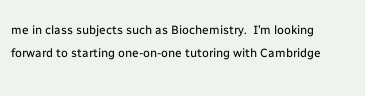me in class subjects such as Biochemistry.  I’m looking forward to starting one-on-one tutoring with Cambridge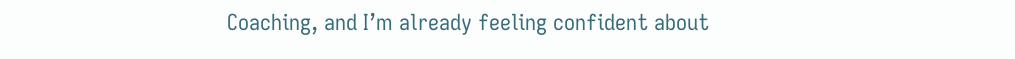Coaching, and I’m already feeling confident about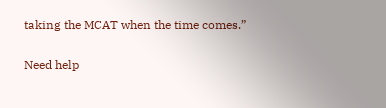taking the MCAT when the time comes.”

Need help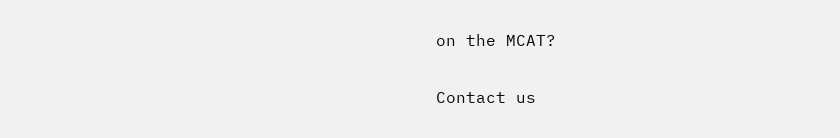on the MCAT?

Contact us